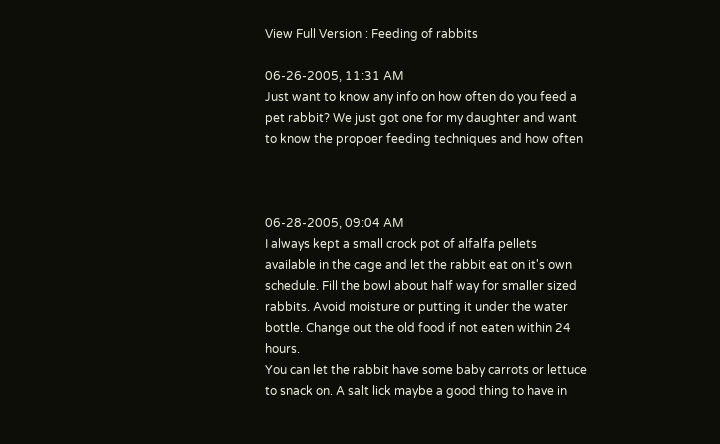View Full Version : Feeding of rabbits

06-26-2005, 11:31 AM
Just want to know any info on how often do you feed a pet rabbit? We just got one for my daughter and want to know the propoer feeding techniques and how often



06-28-2005, 09:04 AM
I always kept a small crock pot of alfalfa pellets available in the cage and let the rabbit eat on it's own schedule. Fill the bowl about half way for smaller sized rabbits. Avoid moisture or putting it under the water bottle. Change out the old food if not eaten within 24 hours.
You can let the rabbit have some baby carrots or lettuce to snack on. A salt lick maybe a good thing to have in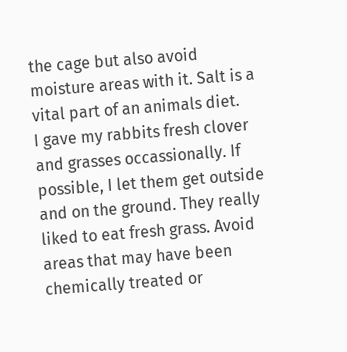the cage but also avoid moisture areas with it. Salt is a vital part of an animals diet.
I gave my rabbits fresh clover and grasses occassionally. If possible, I let them get outside and on the ground. They really liked to eat fresh grass. Avoid areas that may have been chemically treated or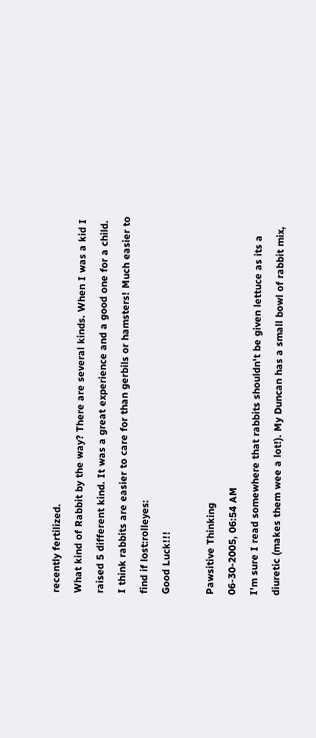recently fertilized.
What kind of Rabbit by the way? There are several kinds. When I was a kid I raised 5 different kind. It was a great experience and a good one for a child. I think rabbits are easier to care for than gerbils or hamsters! Much easier to find if lost:rolleyes:
Good Luck!!!

Pawsitive Thinking
06-30-2005, 06:54 AM
I'm sure I read somewhere that rabbits shouldn't be given lettuce as its a diuretic (makes them wee a lot!). My Duncan has a small bowl of rabbit mix,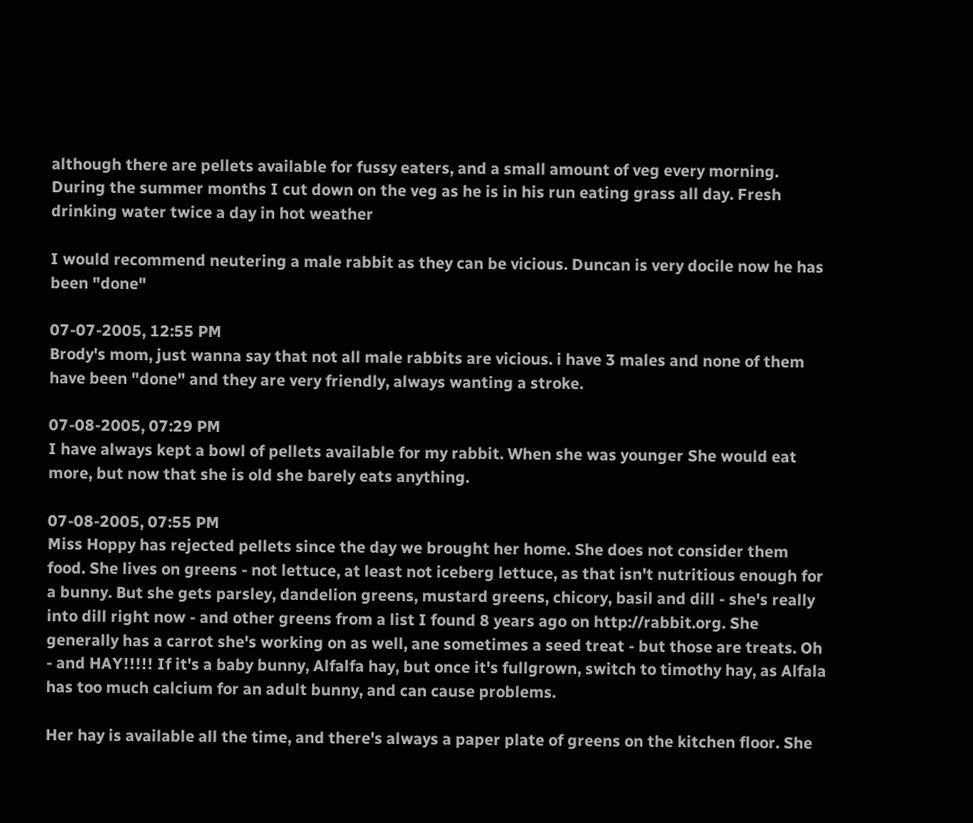although there are pellets available for fussy eaters, and a small amount of veg every morning. During the summer months I cut down on the veg as he is in his run eating grass all day. Fresh drinking water twice a day in hot weather

I would recommend neutering a male rabbit as they can be vicious. Duncan is very docile now he has been "done"

07-07-2005, 12:55 PM
Brody's mom, just wanna say that not all male rabbits are vicious. i have 3 males and none of them have been "done" and they are very friendly, always wanting a stroke.

07-08-2005, 07:29 PM
I have always kept a bowl of pellets available for my rabbit. When she was younger She would eat more, but now that she is old she barely eats anything.

07-08-2005, 07:55 PM
Miss Hoppy has rejected pellets since the day we brought her home. She does not consider them food. She lives on greens - not lettuce, at least not iceberg lettuce, as that isn't nutritious enough for a bunny. But she gets parsley, dandelion greens, mustard greens, chicory, basil and dill - she's really into dill right now - and other greens from a list I found 8 years ago on http://rabbit.org. She generally has a carrot she's working on as well, ane sometimes a seed treat - but those are treats. Oh - and HAY!!!!! If it's a baby bunny, Alfalfa hay, but once it's fullgrown, switch to timothy hay, as Alfala has too much calcium for an adult bunny, and can cause problems.

Her hay is available all the time, and there's always a paper plate of greens on the kitchen floor. She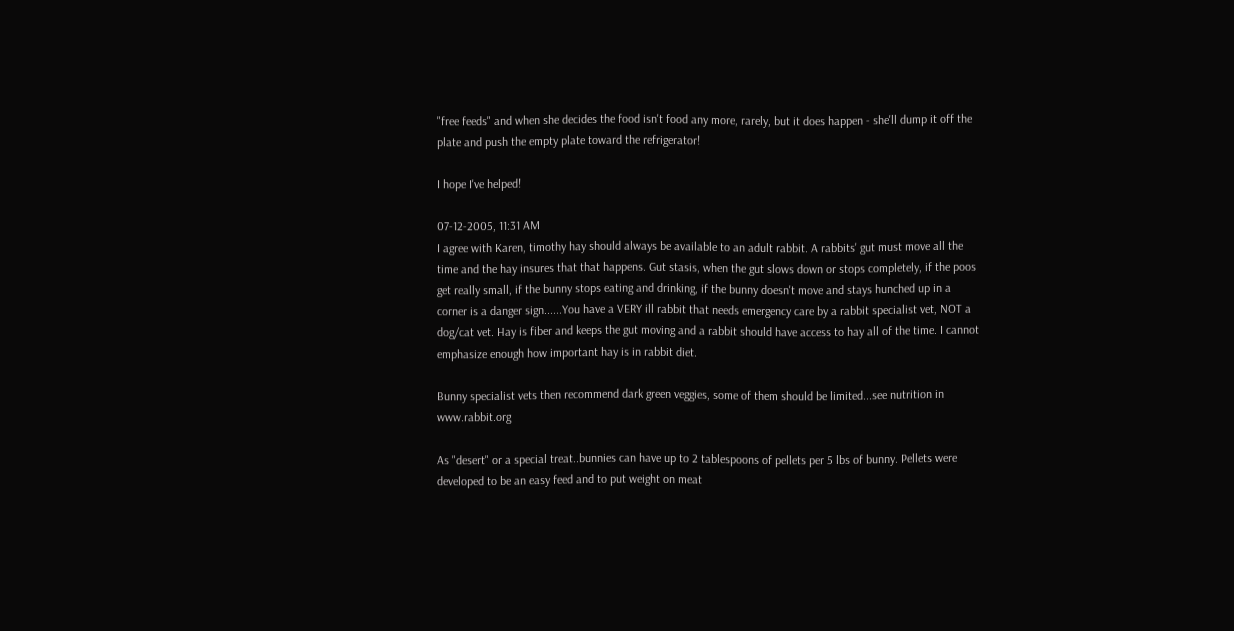"free feeds" and when she decides the food isn't food any more, rarely, but it does happen - she'll dump it off the plate and push the empty plate toward the refrigerator!

I hope I've helped!

07-12-2005, 11:31 AM
I agree with Karen, timothy hay should always be available to an adult rabbit. A rabbits' gut must move all the time and the hay insures that that happens. Gut stasis, when the gut slows down or stops completely, if the poos get really small, if the bunny stops eating and drinking, if the bunny doesn't move and stays hunched up in a corner is a danger sign......You have a VERY ill rabbit that needs emergency care by a rabbit specialist vet, NOT a dog/cat vet. Hay is fiber and keeps the gut moving and a rabbit should have access to hay all of the time. I cannot emphasize enough how important hay is in rabbit diet.

Bunny specialist vets then recommend dark green veggies, some of them should be limited...see nutrition in www.rabbit.org

As "desert" or a special treat..bunnies can have up to 2 tablespoons of pellets per 5 lbs of bunny. Pellets were developed to be an easy feed and to put weight on meat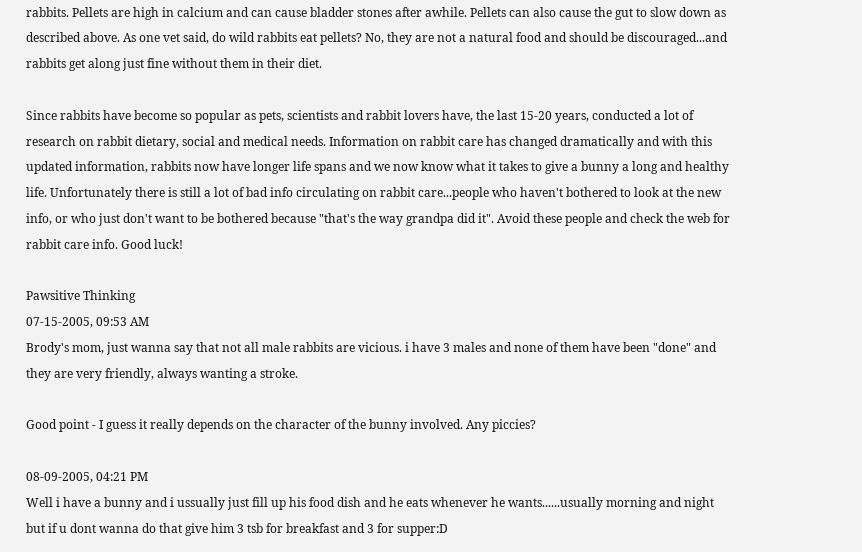rabbits. Pellets are high in calcium and can cause bladder stones after awhile. Pellets can also cause the gut to slow down as described above. As one vet said, do wild rabbits eat pellets? No, they are not a natural food and should be discouraged...and rabbits get along just fine without them in their diet.

Since rabbits have become so popular as pets, scientists and rabbit lovers have, the last 15-20 years, conducted a lot of research on rabbit dietary, social and medical needs. Information on rabbit care has changed dramatically and with this updated information, rabbits now have longer life spans and we now know what it takes to give a bunny a long and healthy life. Unfortunately there is still a lot of bad info circulating on rabbit care...people who haven't bothered to look at the new info, or who just don't want to be bothered because "that's the way grandpa did it". Avoid these people and check the web for rabbit care info. Good luck!

Pawsitive Thinking
07-15-2005, 09:53 AM
Brody's mom, just wanna say that not all male rabbits are vicious. i have 3 males and none of them have been "done" and they are very friendly, always wanting a stroke.

Good point - I guess it really depends on the character of the bunny involved. Any piccies?

08-09-2005, 04:21 PM
Well i have a bunny and i ussually just fill up his food dish and he eats whenever he wants......usually morning and night but if u dont wanna do that give him 3 tsb for breakfast and 3 for supper:D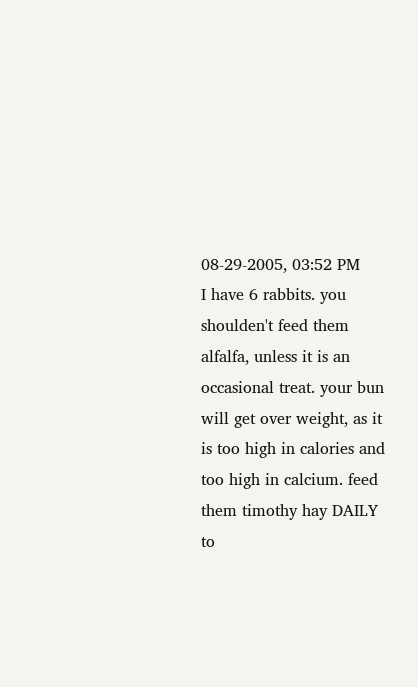08-29-2005, 03:52 PM
I have 6 rabbits. you shoulden't feed them alfalfa, unless it is an occasional treat. your bun will get over weight, as it is too high in calories and too high in calcium. feed them timothy hay DAILY to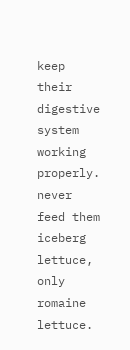keep their digestive system working properly. never feed them iceberg lettuce, only romaine lettuce.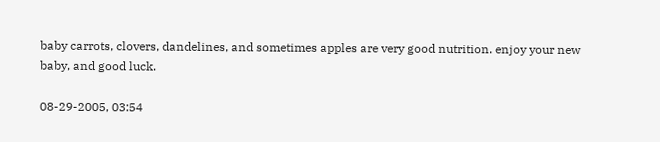baby carrots, clovers, dandelines, and sometimes apples are very good nutrition. enjoy your new baby, and good luck.

08-29-2005, 03:54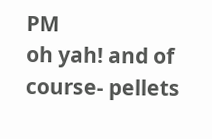PM
oh yah! and of course- pellets